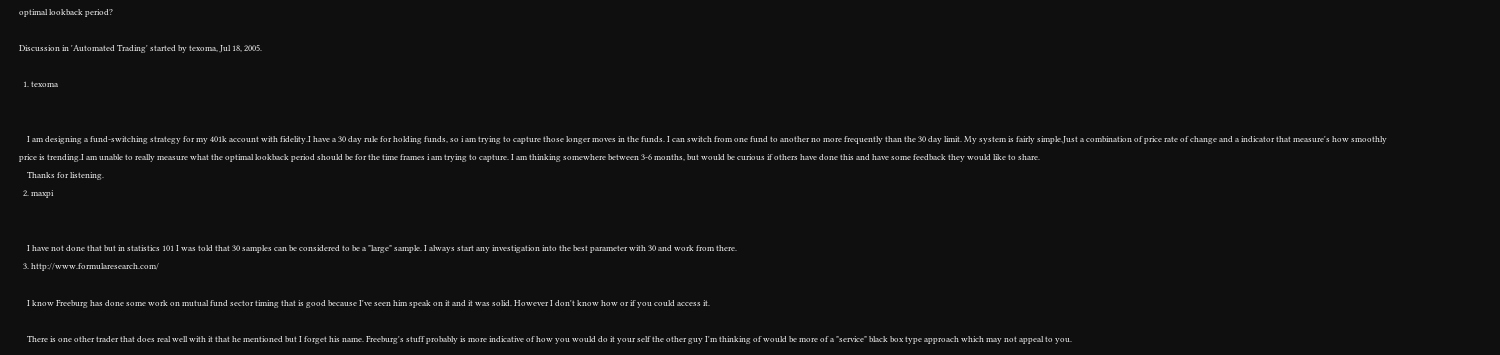optimal lookback period?

Discussion in 'Automated Trading' started by texoma, Jul 18, 2005.

  1. texoma


    I am designing a fund-switching strategy for my 401k account with fidelity.I have a 30 day rule for holding funds, so i am trying to capture those longer moves in the funds. I can switch from one fund to another no more frequently than the 30 day limit. My system is fairly simple.Just a combination of price rate of change and a indicator that measure's how smoothly price is trending.I am unable to really measure what the optimal lookback period should be for the time frames i am trying to capture. I am thinking somewhere between 3-6 months, but would be curious if others have done this and have some feedback they would like to share.
    Thanks for listening.
  2. maxpi


    I have not done that but in statistics 101 I was told that 30 samples can be considered to be a "large" sample. I always start any investigation into the best parameter with 30 and work from there.
  3. http://www.formularesearch.com/

    I know Freeburg has done some work on mutual fund sector timing that is good because I've seen him speak on it and it was solid. However I don't know how or if you could access it.

    There is one other trader that does real well with it that he mentioned but I forget his name. Freeburg's stuff probably is more indicative of how you would do it your self the other guy I'm thinking of would be more of a "service" black box type approach which may not appeal to you.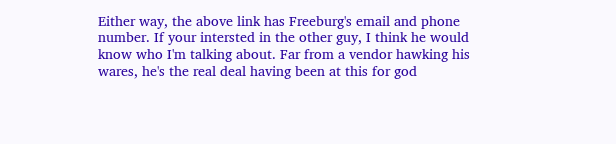Either way, the above link has Freeburg's email and phone number. If your intersted in the other guy, I think he would know who I'm talking about. Far from a vendor hawking his wares, he's the real deal having been at this for god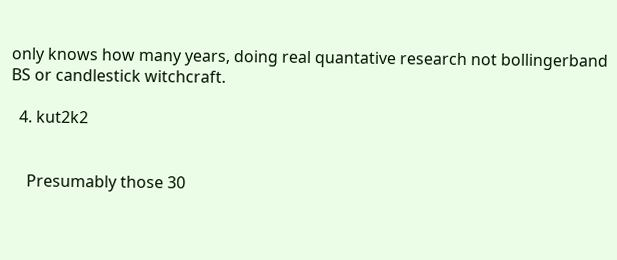only knows how many years, doing real quantative research not bollingerband BS or candlestick witchcraft.

  4. kut2k2


    Presumably those 30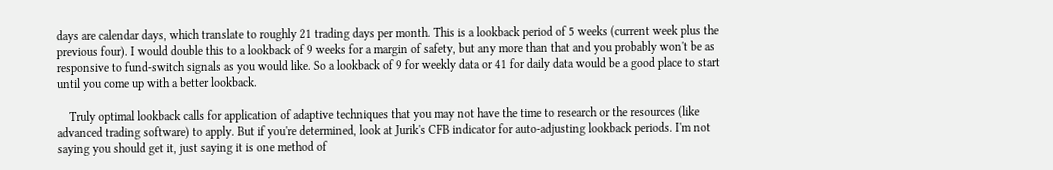days are calendar days, which translate to roughly 21 trading days per month. This is a lookback period of 5 weeks (current week plus the previous four). I would double this to a lookback of 9 weeks for a margin of safety, but any more than that and you probably won't be as responsive to fund-switch signals as you would like. So a lookback of 9 for weekly data or 41 for daily data would be a good place to start until you come up with a better lookback.

    Truly optimal lookback calls for application of adaptive techniques that you may not have the time to research or the resources (like advanced trading software) to apply. But if you're determined, look at Jurik's CFB indicator for auto-adjusting lookback periods. I'm not saying you should get it, just saying it is one method of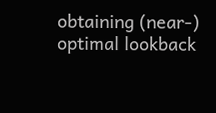obtaining (near-) optimal lookback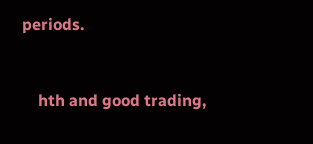periods.


    hth and good trading,